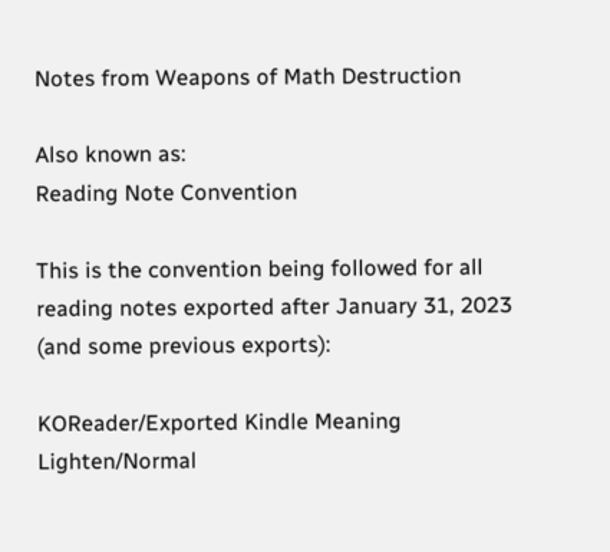Notes from Weapons of Math Destruction

Also known as:
Reading Note Convention

This is the convention being followed for all reading notes exported after January 31, 2023 (and some previous exports):

KOReader/Exported Kindle Meaning
Lighten/Normal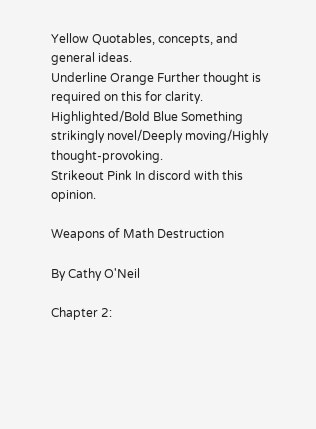Yellow Quotables, concepts, and general ideas.
Underline Orange Further thought is required on this for clarity.
Highlighted/Bold Blue Something strikingly novel/Deeply moving/Highly thought-provoking.
Strikeout Pink In discord with this opinion.

Weapons of Math Destruction

By Cathy O'Neil

Chapter 2: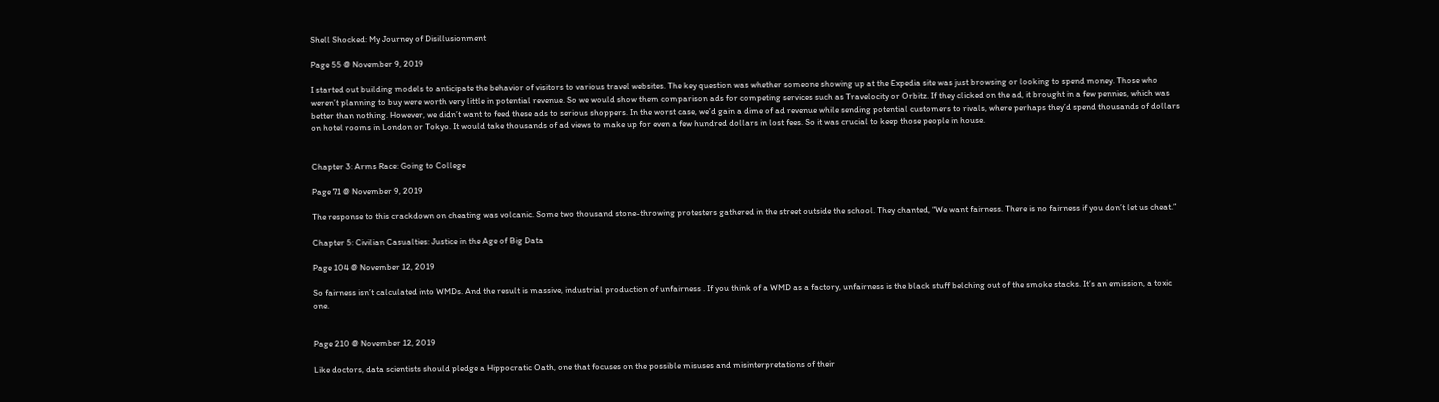Shell Shocked: My Journey of Disillusionment

Page 55 @ November 9, 2019

I started out building models to anticipate the behavior of visitors to various travel websites. The key question was whether someone showing up at the Expedia site was just browsing or looking to spend money. Those who weren’t planning to buy were worth very little in potential revenue. So we would show them comparison ads for competing services such as Travelocity or Orbitz. If they clicked on the ad, it brought in a few pennies, which was better than nothing. However, we didn’t want to feed these ads to serious shoppers. In the worst case, we’d gain a dime of ad revenue while sending potential customers to rivals, where perhaps they’d spend thousands of dollars on hotel rooms in London or Tokyo. It would take thousands of ad views to make up for even a few hundred dollars in lost fees. So it was crucial to keep those people in house.


Chapter 3: Arms Race: Going to College

Page 71 @ November 9, 2019

The response to this crackdown on cheating was volcanic. Some two thousand stone-throwing protesters gathered in the street outside the school. They chanted, “We want fairness. There is no fairness if you don’t let us cheat.”

Chapter 5: Civilian Casualties: Justice in the Age of Big Data

Page 104 @ November 12, 2019

So fairness isn’t calculated into WMDs. And the result is massive, industrial production of unfairness . If you think of a WMD as a factory, unfairness is the black stuff belching out of the smoke stacks. It’s an emission, a toxic one.


Page 210 @ November 12, 2019

Like doctors, data scientists should pledge a Hippocratic Oath, one that focuses on the possible misuses and misinterpretations of their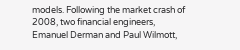models. Following the market crash of 2008, two financial engineers, Emanuel Derman and Paul Wilmott,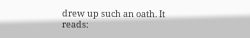drew up such an oath. It reads: